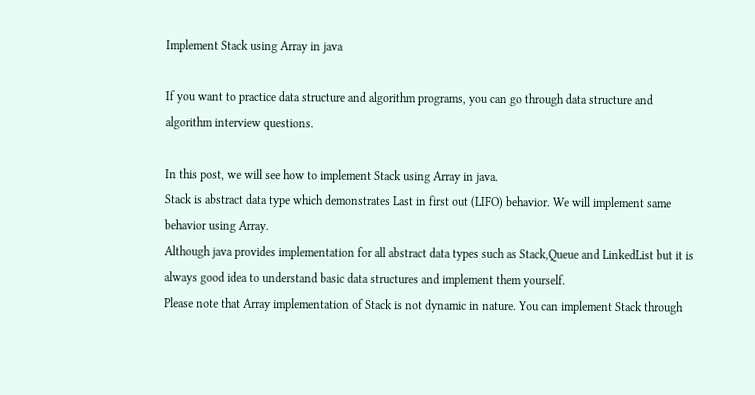Implement Stack using Array in java

If you want to practice data structure and algorithm programs, you can go through data structure and algorithm interview questions.

In this post, we will see how to implement Stack using Array in java.
Stack is abstract data type which demonstrates Last in first out (LIFO) behavior. We will implement same behavior using Array.
Although java provides implementation for all abstract data types such as Stack,Queue and LinkedList but it is always good idea to understand basic data structures and implement them yourself.
Please note that Array implementation of Stack is not dynamic in nature. You can implement Stack through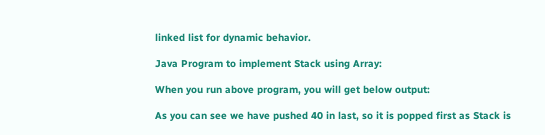linked list for dynamic behavior.

Java Program to implement Stack using Array:

When you run above program, you will get below output:

As you can see we have pushed 40 in last, so it is popped first as Stack is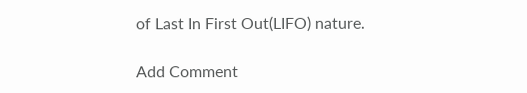of Last In First Out(LIFO) nature.

Add Comment